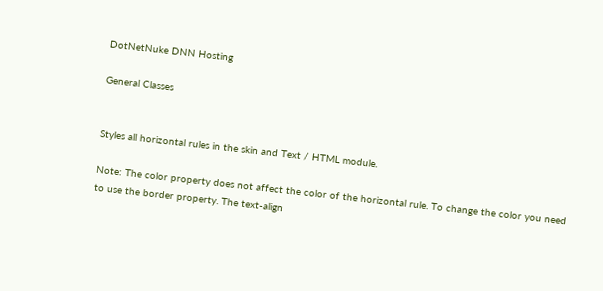DotNetNuke DNN Hosting

General Classes


Styles all horizontal rules in the skin and Text / HTML module.

Note: The color property does not affect the color of the horizontal rule. To change the color you need to use the border property. The text-align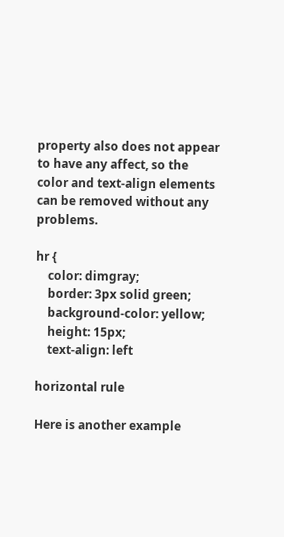property also does not appear to have any affect, so the color and text-align elements can be removed without any problems.

hr {
    color: dimgray;
    border: 3px solid green;
    background-color: yellow;
    height: 15px;
    text-align: left

horizontal rule

Here is another example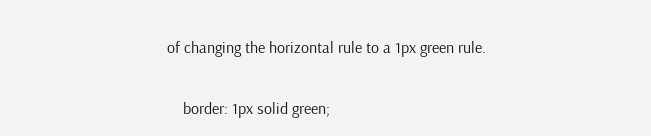of changing the horizontal rule to a 1px green rule.

    border: 1px solid green;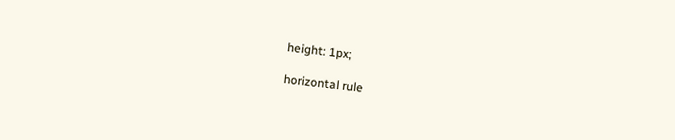height: 1px;

horizontal rule